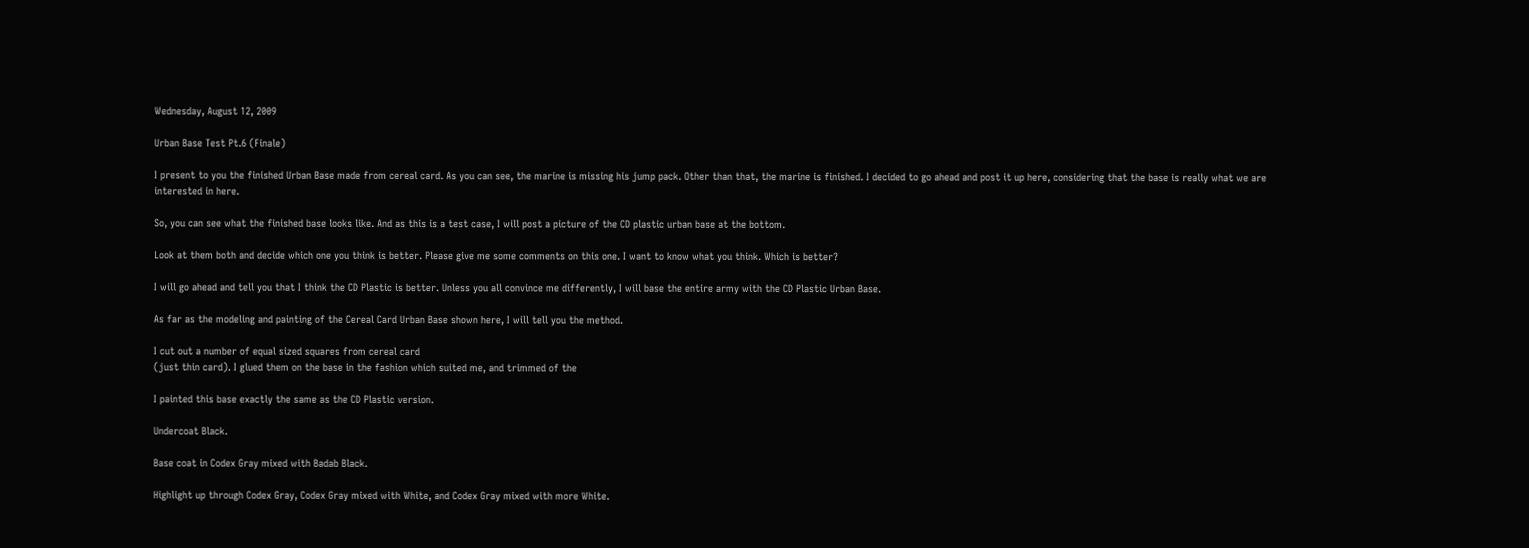Wednesday, August 12, 2009

Urban Base Test Pt.6 (Finale)

I present to you the finished Urban Base made from cereal card. As you can see, the marine is missing his jump pack. Other than that, the marine is finished. I decided to go ahead and post it up here, considering that the base is really what we are interested in here.

So, you can see what the finished base looks like. And as this is a test case, I will post a picture of the CD plastic urban base at the bottom.

Look at them both and decide which one you think is better. Please give me some comments on this one. I want to know what you think. Which is better?

I will go ahead and tell you that I think the CD Plastic is better. Unless you all convince me differently, I will base the entire army with the CD Plastic Urban Base.

As far as the modeling and painting of the Cereal Card Urban Base shown here, I will tell you the method.

I cut out a number of equal sized squares from cereal card
(just thin card). I glued them on the base in the fashion which suited me, and trimmed of the

I painted this base exactly the same as the CD Plastic version.

Undercoat Black.

Base coat in Codex Gray mixed with Badab Black.

Highlight up through Codex Gray, Codex Gray mixed with White, and Codex Gray mixed with more White.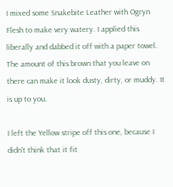I mixed some Snakebite Leather with Ogryn Flesh to make very watery. I applied this liberally and dabbed it off with a paper towel. The amount of this brown that you leave on there can make it look dusty, dirty, or muddy. It is up to you.

I left the Yellow stripe off this one, because I didn't think that it fit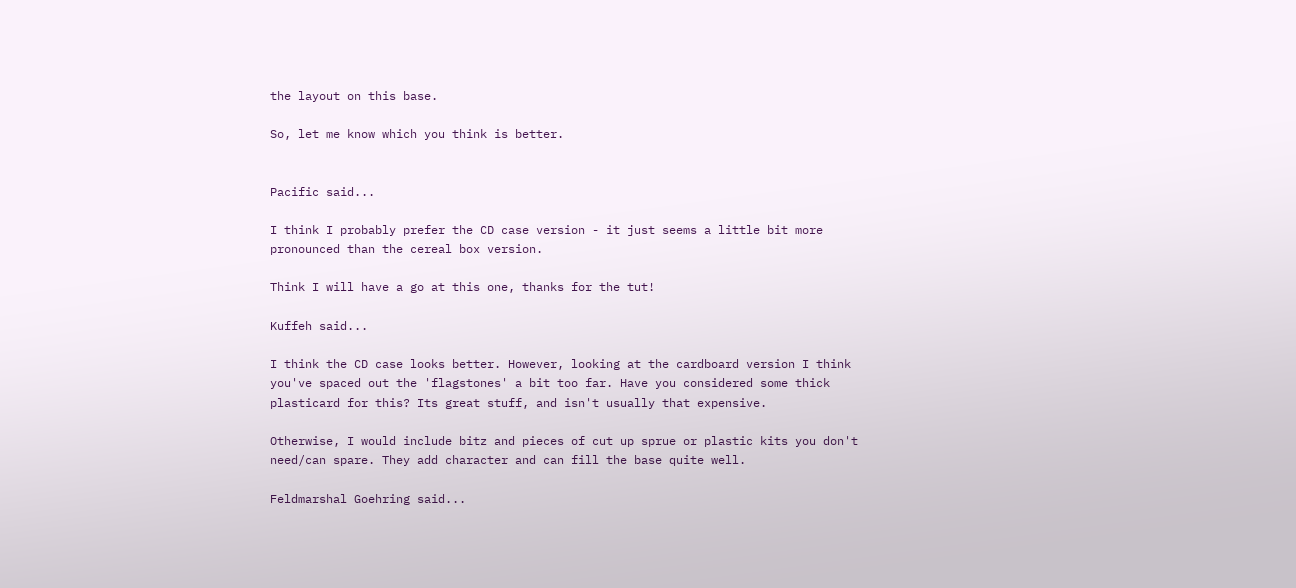the layout on this base.

So, let me know which you think is better.


Pacific said...

I think I probably prefer the CD case version - it just seems a little bit more pronounced than the cereal box version.

Think I will have a go at this one, thanks for the tut!

Kuffeh said...

I think the CD case looks better. However, looking at the cardboard version I think you've spaced out the 'flagstones' a bit too far. Have you considered some thick plasticard for this? Its great stuff, and isn't usually that expensive.

Otherwise, I would include bitz and pieces of cut up sprue or plastic kits you don't need/can spare. They add character and can fill the base quite well.

Feldmarshal Goehring said...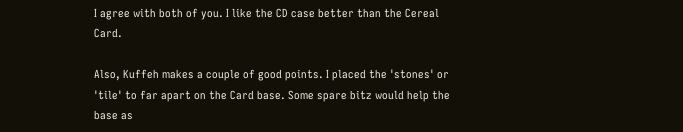I agree with both of you. I like the CD case better than the Cereal Card.

Also, Kuffeh makes a couple of good points. I placed the 'stones' or 'tile' to far apart on the Card base. Some spare bitz would help the base as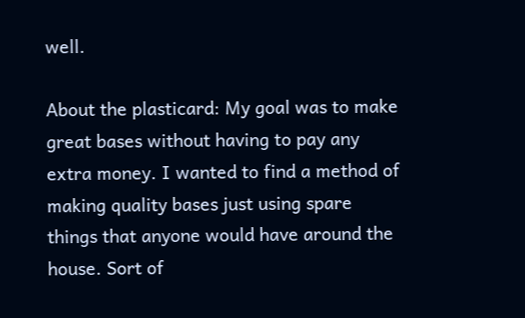well.

About the plasticard: My goal was to make great bases without having to pay any extra money. I wanted to find a method of making quality bases just using spare things that anyone would have around the house. Sort of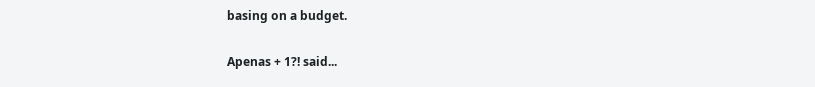basing on a budget.

Apenas + 1?! said...